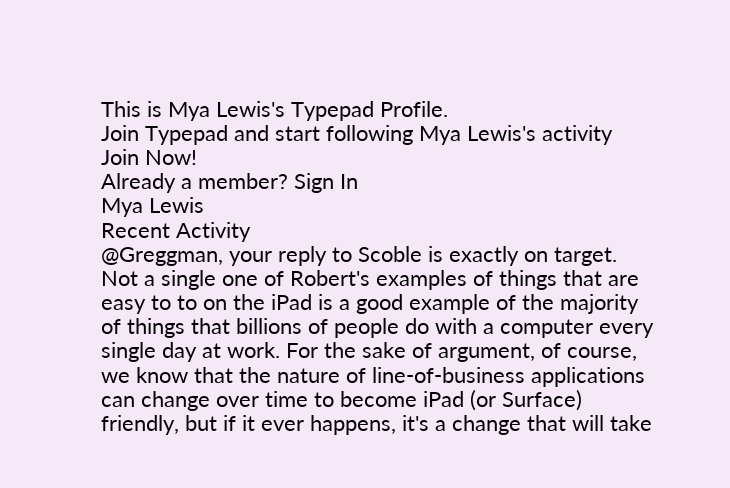This is Mya Lewis's Typepad Profile.
Join Typepad and start following Mya Lewis's activity
Join Now!
Already a member? Sign In
Mya Lewis
Recent Activity
@Greggman, your reply to Scoble is exactly on target. Not a single one of Robert's examples of things that are easy to to on the iPad is a good example of the majority of things that billions of people do with a computer every single day at work. For the sake of argument, of course, we know that the nature of line-of-business applications can change over time to become iPad (or Surface) friendly, but if it ever happens, it's a change that will take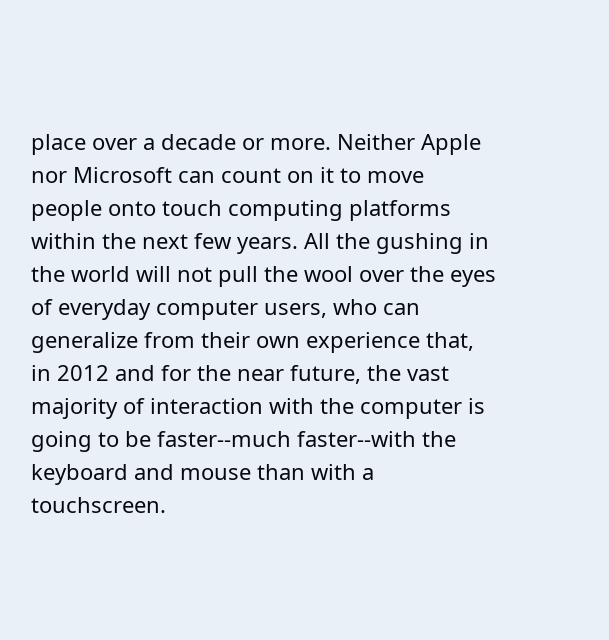place over a decade or more. Neither Apple nor Microsoft can count on it to move people onto touch computing platforms within the next few years. All the gushing in the world will not pull the wool over the eyes of everyday computer users, who can generalize from their own experience that, in 2012 and for the near future, the vast majority of interaction with the computer is going to be faster--much faster--with the keyboard and mouse than with a touchscreen.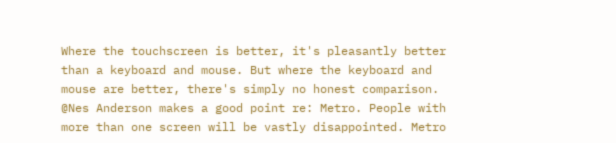Where the touchscreen is better, it's pleasantly better than a keyboard and mouse. But where the keyboard and mouse are better, there's simply no honest comparison. @Nes Anderson makes a good point re: Metro. People with more than one screen will be vastly disappointed. Metro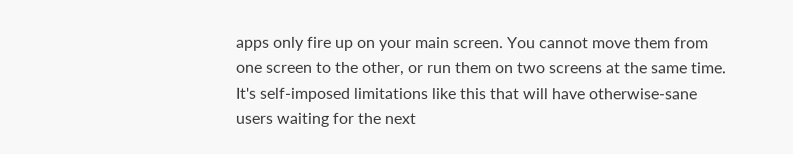apps only fire up on your main screen. You cannot move them from one screen to the other, or run them on two screens at the same time. It's self-imposed limitations like this that will have otherwise-sane users waiting for the next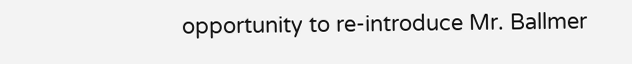opportunity to re-introduce Mr. Ballmer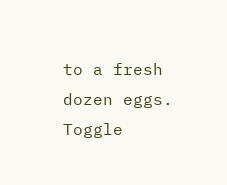to a fresh dozen eggs.
Toggle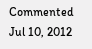Commented Jul 10, 2012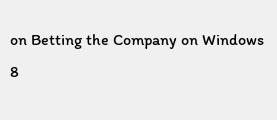on Betting the Company on Windows 8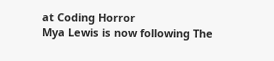at Coding Horror
Mya Lewis is now following The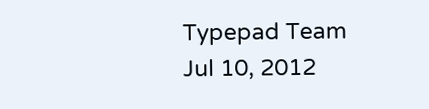Typepad Team
Jul 10, 2012